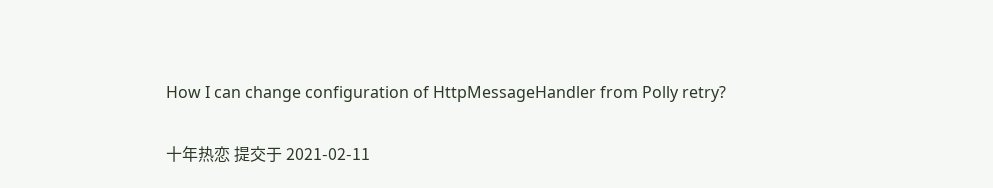How I can change configuration of HttpMessageHandler from Polly retry?

十年热恋 提交于 2021-02-11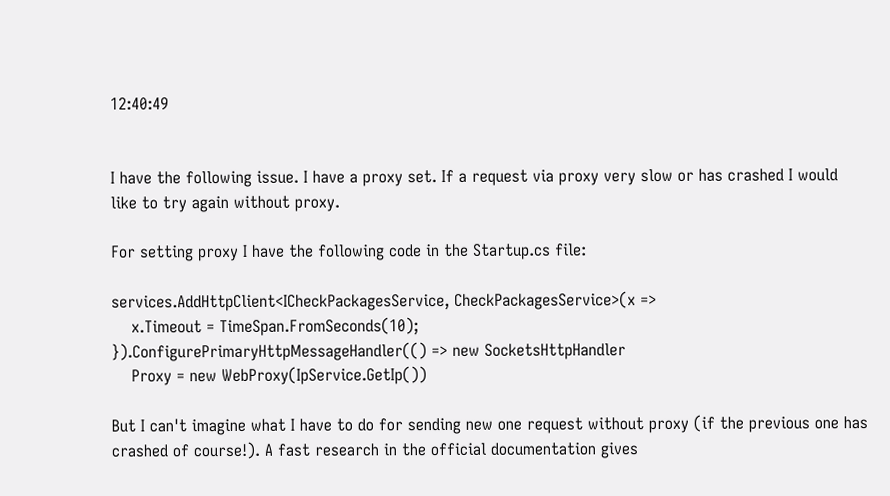12:40:49


I have the following issue. I have a proxy set. If a request via proxy very slow or has crashed I would like to try again without proxy.

For setting proxy I have the following code in the Startup.cs file:

services.AddHttpClient<ICheckPackagesService, CheckPackagesService>(x =>
    x.Timeout = TimeSpan.FromSeconds(10);
}).ConfigurePrimaryHttpMessageHandler(() => new SocketsHttpHandler
    Proxy = new WebProxy(IpService.GetIp())

But I can't imagine what I have to do for sending new one request without proxy (if the previous one has crashed of course!). A fast research in the official documentation gives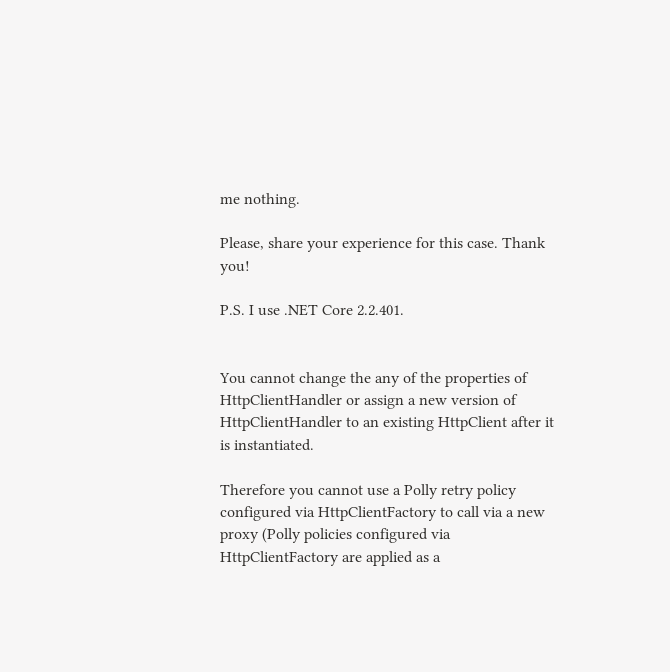me nothing.

Please, share your experience for this case. Thank you!

P.S. I use .NET Core 2.2.401.


You cannot change the any of the properties of HttpClientHandler or assign a new version of HttpClientHandler to an existing HttpClient after it is instantiated.

Therefore you cannot use a Polly retry policy configured via HttpClientFactory to call via a new proxy (Polly policies configured via HttpClientFactory are applied as a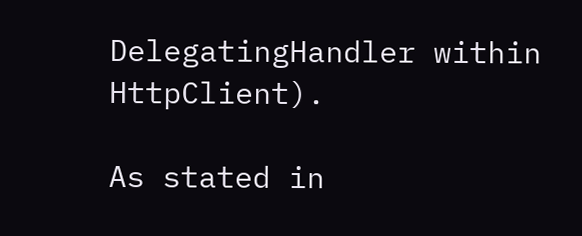DelegatingHandler within HttpClient).

As stated in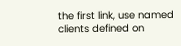the first link, use named clients defined on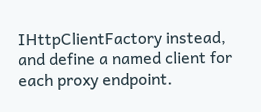IHttpClientFactory instead, and define a named client for each proxy endpoint.